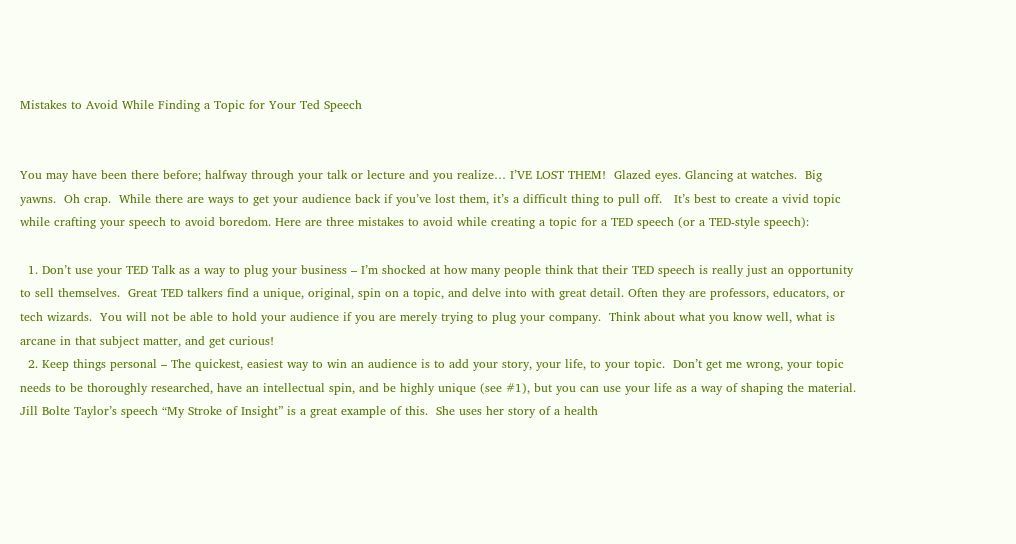Mistakes to Avoid While Finding a Topic for Your Ted Speech


You may have been there before; halfway through your talk or lecture and you realize… I’VE LOST THEM!  Glazed eyes. Glancing at watches.  Big yawns.  Oh crap.  While there are ways to get your audience back if you’ve lost them, it’s a difficult thing to pull off.   It’s best to create a vivid topic while crafting your speech to avoid boredom. Here are three mistakes to avoid while creating a topic for a TED speech (or a TED-style speech):

  1. Don’t use your TED Talk as a way to plug your business – I’m shocked at how many people think that their TED speech is really just an opportunity to sell themselves.  Great TED talkers find a unique, original, spin on a topic, and delve into with great detail. Often they are professors, educators, or tech wizards.  You will not be able to hold your audience if you are merely trying to plug your company.  Think about what you know well, what is arcane in that subject matter, and get curious!
  2. Keep things personal – The quickest, easiest way to win an audience is to add your story, your life, to your topic.  Don’t get me wrong, your topic needs to be thoroughly researched, have an intellectual spin, and be highly unique (see #1), but you can use your life as a way of shaping the material.   Jill Bolte Taylor’s speech “My Stroke of Insight” is a great example of this.  She uses her story of a health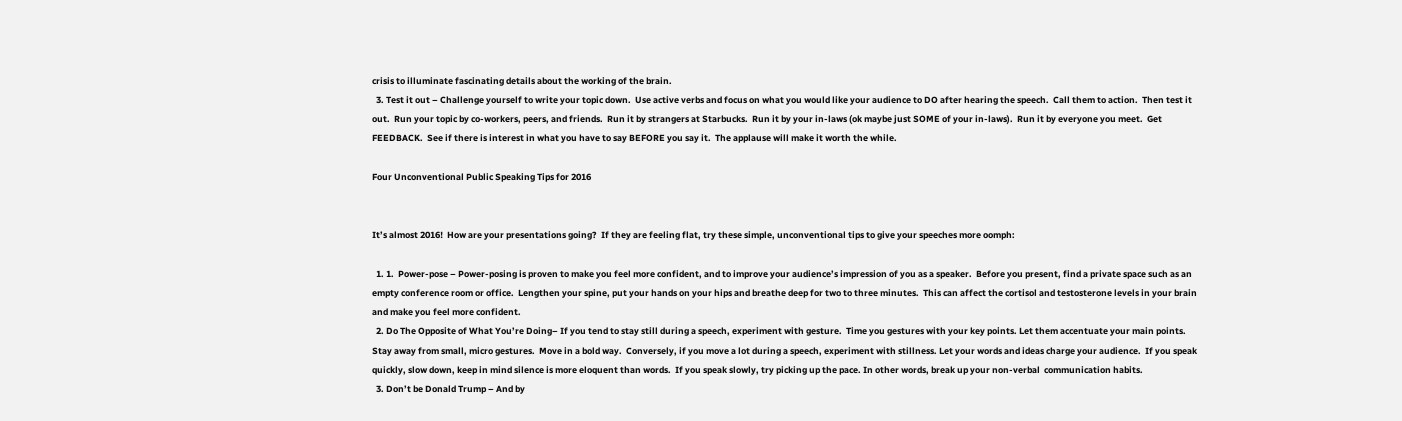crisis to illuminate fascinating details about the working of the brain.
  3. Test it out – Challenge yourself to write your topic down.  Use active verbs and focus on what you would like your audience to DO after hearing the speech.  Call them to action.  Then test it out.  Run your topic by co-workers, peers, and friends.  Run it by strangers at Starbucks.  Run it by your in-laws (ok maybe just SOME of your in-laws).  Run it by everyone you meet.  Get FEEDBACK.  See if there is interest in what you have to say BEFORE you say it.  The applause will make it worth the while.

Four Unconventional Public Speaking Tips for 2016


It’s almost 2016!  How are your presentations going?  If they are feeling flat, try these simple, unconventional tips to give your speeches more oomph:

  1. 1.  Power-pose – Power-posing is proven to make you feel more confident, and to improve your audience’s impression of you as a speaker.  Before you present, find a private space such as an empty conference room or office.  Lengthen your spine, put your hands on your hips and breathe deep for two to three minutes.  This can affect the cortisol and testosterone levels in your brain and make you feel more confident.
  2. Do The Opposite of What You’re Doing– If you tend to stay still during a speech, experiment with gesture.  Time you gestures with your key points. Let them accentuate your main points.  Stay away from small, micro gestures.  Move in a bold way.  Conversely, if you move a lot during a speech, experiment with stillness. Let your words and ideas charge your audience.  If you speak quickly, slow down, keep in mind silence is more eloquent than words.  If you speak slowly, try picking up the pace. In other words, break up your non-verbal  communication habits.
  3. Don’t be Donald Trump – And by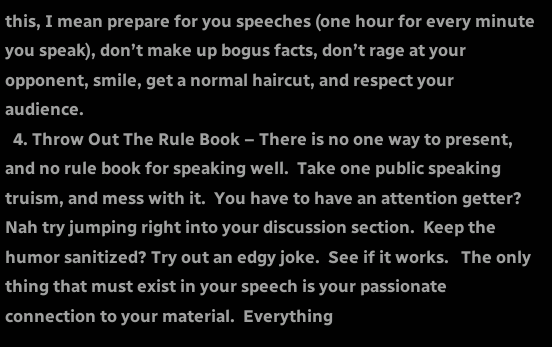this, I mean prepare for you speeches (one hour for every minute you speak), don’t make up bogus facts, don’t rage at your opponent, smile, get a normal haircut, and respect your audience.
  4. Throw Out The Rule Book – There is no one way to present, and no rule book for speaking well.  Take one public speaking truism, and mess with it.  You have to have an attention getter? Nah try jumping right into your discussion section.  Keep the humor sanitized? Try out an edgy joke.  See if it works.   The only thing that must exist in your speech is your passionate connection to your material.  Everything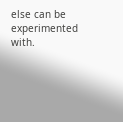else can be experimented with.